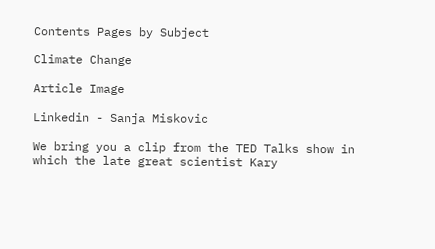Contents Pages by Subject

Climate Change

Article Image

Linkedin - Sanja Miskovic

We bring you a clip from the TED Talks show in which the late great scientist Kary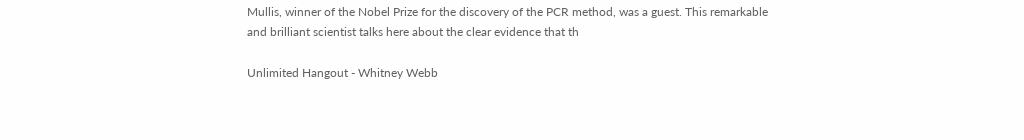Mullis, winner of the Nobel Prize for the discovery of the PCR method, was a guest. This remarkable and brilliant scientist talks here about the clear evidence that th

Unlimited Hangout - Whitney Webb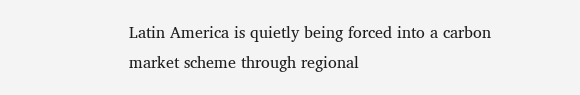Latin America is quietly being forced into a carbon market scheme through regional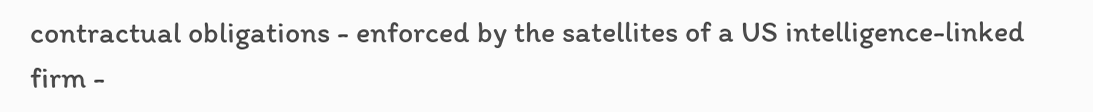contractual obligations - enforced by the satellites of a US intelligence-linked firm -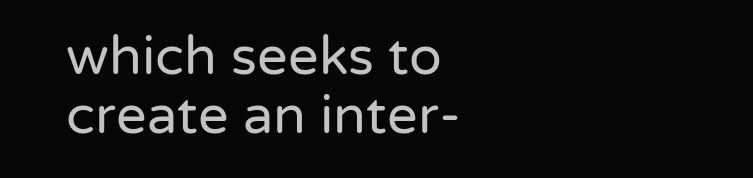which seeks to create an inter-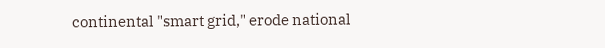continental "smart grid," erode national